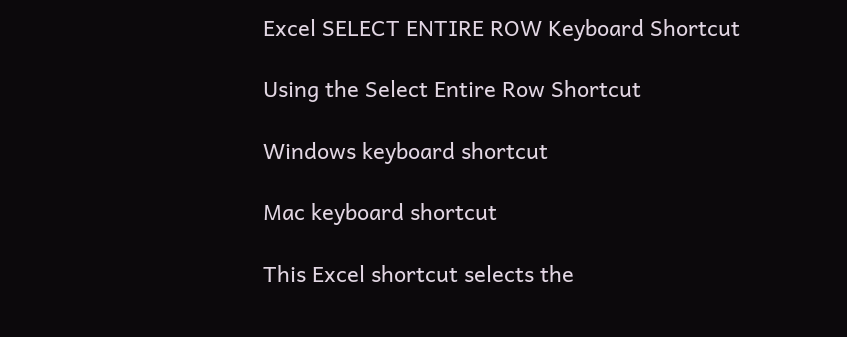Excel SELECT ENTIRE ROW Keyboard Shortcut

Using the Select Entire Row Shortcut

Windows keyboard shortcut

Mac keyboard shortcut

This Excel shortcut selects the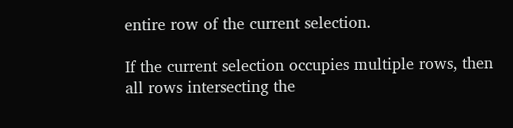entire row of the current selection.

If the current selection occupies multiple rows, then all rows intersecting the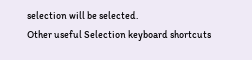selection will be selected.
Other useful Selection keyboard shortcuts